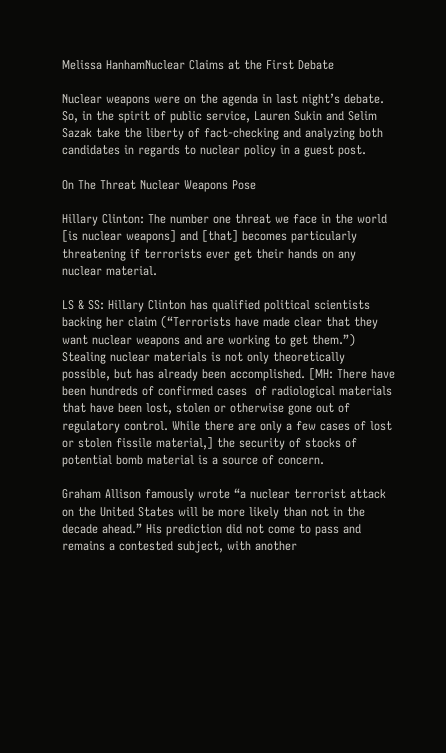Melissa HanhamNuclear Claims at the First Debate

Nuclear weapons were on the agenda in last night’s debate. So, in the spirit of public service, Lauren Sukin and Selim Sazak take the liberty of fact-checking and analyzing both candidates in regards to nuclear policy in a guest post.

On The Threat Nuclear Weapons Pose

Hillary Clinton: The number one threat we face in the world [is nuclear weapons] and [that] becomes particularly threatening if terrorists ever get their hands on any nuclear material.

LS & SS: Hillary Clinton has qualified political scientists backing her claim (“Terrorists have made clear that they want nuclear weapons and are working to get them.”) Stealing nuclear materials is not only theoretically possible, but has already been accomplished. [MH: There have been hundreds of confirmed cases  of radiological materials that have been lost, stolen or otherwise gone out of regulatory control. While there are only a few cases of lost or stolen fissile material,] the security of stocks of potential bomb material is a source of concern.

Graham Allison famously wrote “a nuclear terrorist attack on the United States will be more likely than not in the decade ahead.” His prediction did not come to pass and remains a contested subject, with another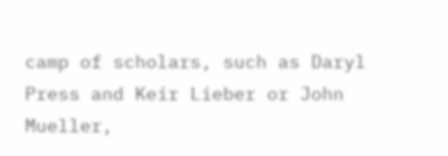camp of scholars, such as Daryl Press and Keir Lieber or John Mueller,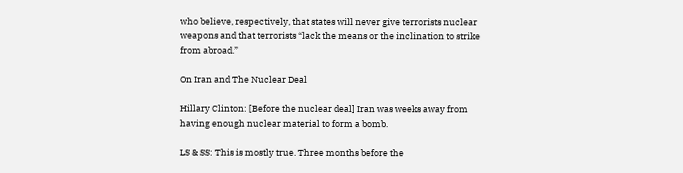who believe, respectively, that states will never give terrorists nuclear weapons and that terrorists “lack the means or the inclination to strike from abroad.”

On Iran and The Nuclear Deal

Hillary Clinton: [Before the nuclear deal] Iran was weeks away from having enough nuclear material to form a bomb.

LS & SS: This is mostly true. Three months before the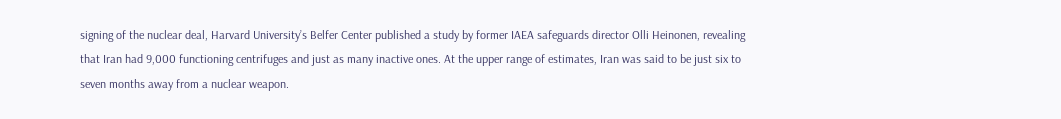signing of the nuclear deal, Harvard University’s Belfer Center published a study by former IAEA safeguards director Olli Heinonen, revealing that Iran had 9,000 functioning centrifuges and just as many inactive ones. At the upper range of estimates, Iran was said to be just six to seven months away from a nuclear weapon.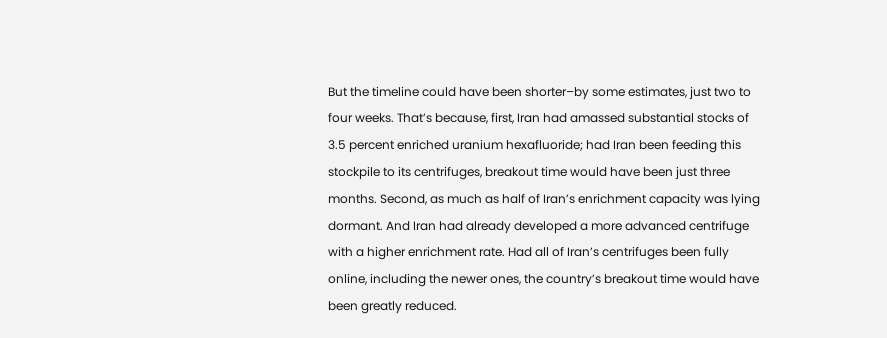But the timeline could have been shorter–by some estimates, just two to four weeks. That’s because, first, Iran had amassed substantial stocks of 3.5 percent enriched uranium hexafluoride; had Iran been feeding this stockpile to its centrifuges, breakout time would have been just three months. Second, as much as half of Iran’s enrichment capacity was lying dormant. And Iran had already developed a more advanced centrifuge with a higher enrichment rate. Had all of Iran’s centrifuges been fully online, including the newer ones, the country’s breakout time would have been greatly reduced.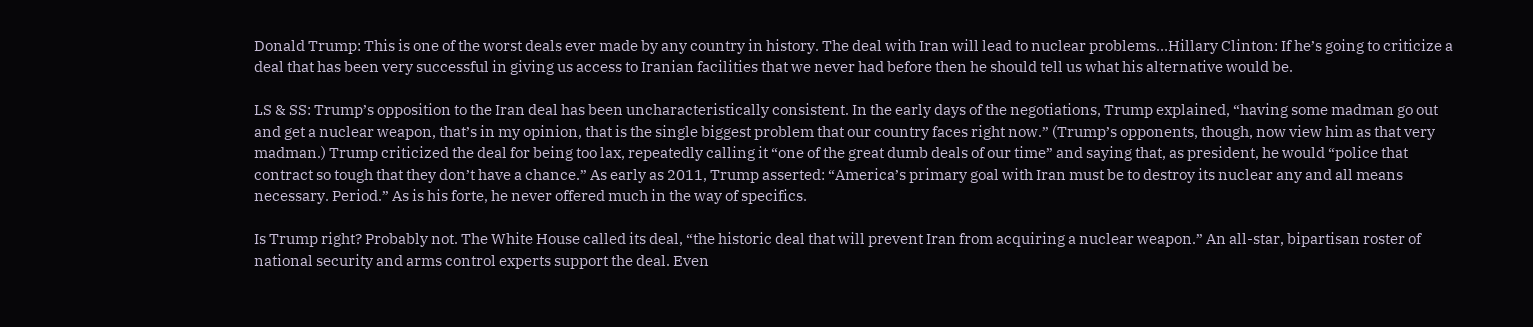Donald Trump: This is one of the worst deals ever made by any country in history. The deal with Iran will lead to nuclear problems…Hillary Clinton: If he’s going to criticize a deal that has been very successful in giving us access to Iranian facilities that we never had before then he should tell us what his alternative would be.

LS & SS: Trump’s opposition to the Iran deal has been uncharacteristically consistent. In the early days of the negotiations, Trump explained, “having some madman go out and get a nuclear weapon, that’s in my opinion, that is the single biggest problem that our country faces right now.” (Trump’s opponents, though, now view him as that very madman.) Trump criticized the deal for being too lax, repeatedly calling it “one of the great dumb deals of our time” and saying that, as president, he would “police that contract so tough that they don’t have a chance.” As early as 2011, Trump asserted: “America’s primary goal with Iran must be to destroy its nuclear any and all means necessary. Period.” As is his forte, he never offered much in the way of specifics.

Is Trump right? Probably not. The White House called its deal, “the historic deal that will prevent Iran from acquiring a nuclear weapon.” An all-star, bipartisan roster of national security and arms control experts support the deal. Even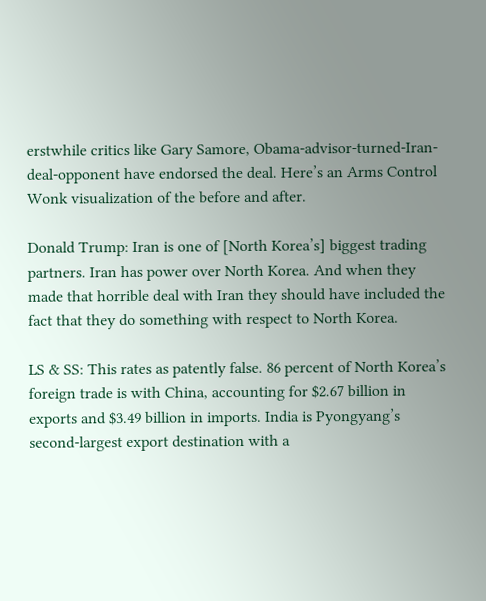erstwhile critics like Gary Samore, Obama-advisor-turned-Iran-deal-opponent have endorsed the deal. Here’s an Arms Control Wonk visualization of the before and after.

Donald Trump: Iran is one of [North Korea’s] biggest trading partners. Iran has power over North Korea. And when they made that horrible deal with Iran they should have included the fact that they do something with respect to North Korea.

LS & SS: This rates as patently false. 86 percent of North Korea’s foreign trade is with China, accounting for $2.67 billion in exports and $3.49 billion in imports. India is Pyongyang’s second-largest export destination with a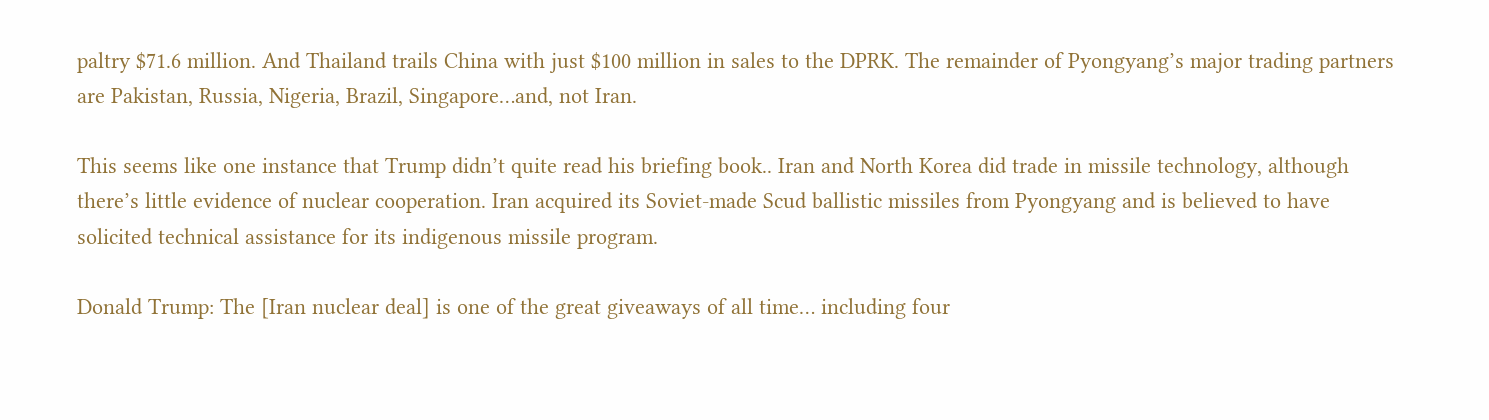paltry $71.6 million. And Thailand trails China with just $100 million in sales to the DPRK. The remainder of Pyongyang’s major trading partners are Pakistan, Russia, Nigeria, Brazil, Singapore…and, not Iran.

This seems like one instance that Trump didn’t quite read his briefing book.. Iran and North Korea did trade in missile technology, although there’s little evidence of nuclear cooperation. Iran acquired its Soviet-made Scud ballistic missiles from Pyongyang and is believed to have solicited technical assistance for its indigenous missile program.

Donald Trump: The [Iran nuclear deal] is one of the great giveaways of all time… including four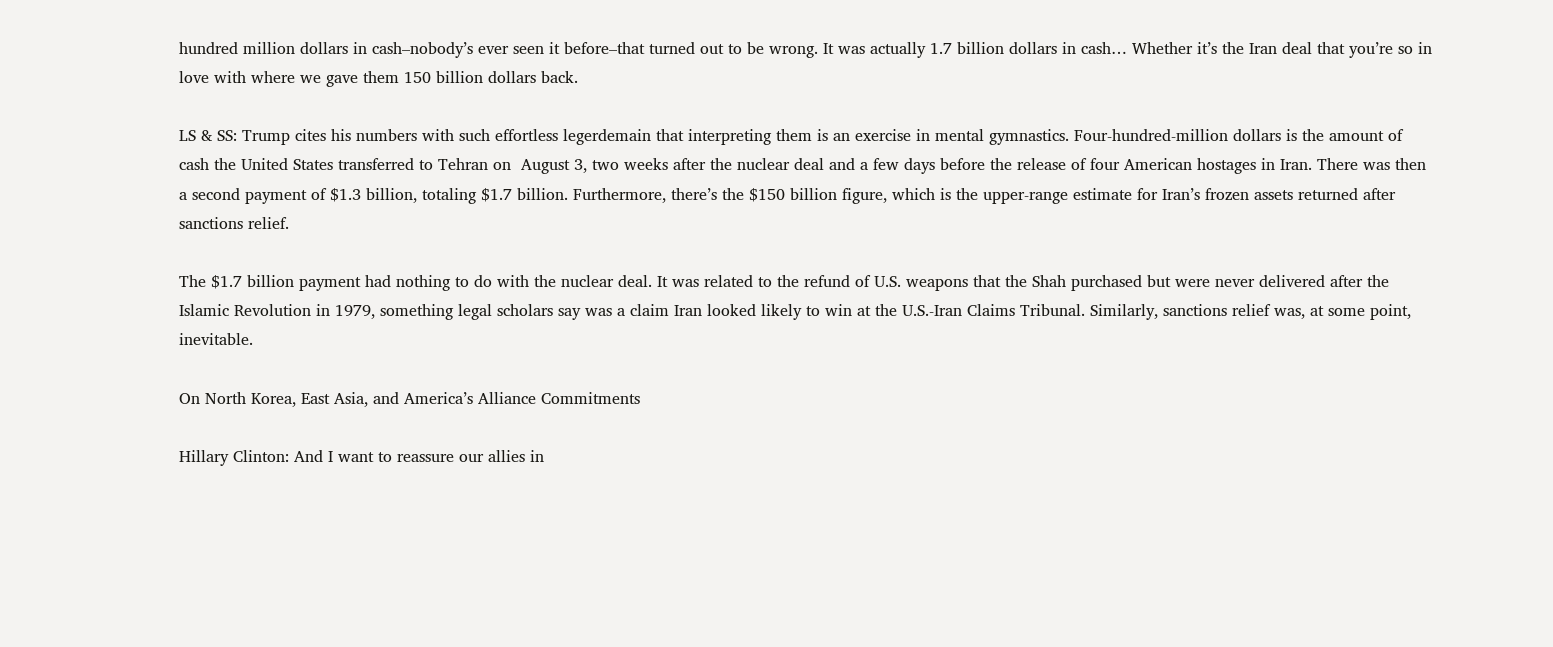hundred million dollars in cash–nobody’s ever seen it before–that turned out to be wrong. It was actually 1.7 billion dollars in cash… Whether it’s the Iran deal that you’re so in love with where we gave them 150 billion dollars back.

LS & SS: Trump cites his numbers with such effortless legerdemain that interpreting them is an exercise in mental gymnastics. Four-hundred-million dollars is the amount of cash the United States transferred to Tehran on  August 3, two weeks after the nuclear deal and a few days before the release of four American hostages in Iran. There was then a second payment of $1.3 billion, totaling $1.7 billion. Furthermore, there’s the $150 billion figure, which is the upper-range estimate for Iran’s frozen assets returned after sanctions relief.

The $1.7 billion payment had nothing to do with the nuclear deal. It was related to the refund of U.S. weapons that the Shah purchased but were never delivered after the Islamic Revolution in 1979, something legal scholars say was a claim Iran looked likely to win at the U.S.-Iran Claims Tribunal. Similarly, sanctions relief was, at some point, inevitable.

On North Korea, East Asia, and America’s Alliance Commitments

Hillary Clinton: And I want to reassure our allies in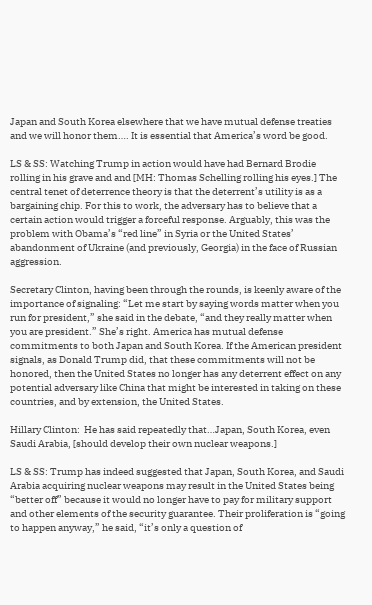Japan and South Korea elsewhere that we have mutual defense treaties and we will honor them…. It is essential that America’s word be good.

LS & SS: Watching Trump in action would have had Bernard Brodie rolling in his grave and and [MH: Thomas Schelling rolling his eyes.] The central tenet of deterrence theory is that the deterrent’s utility is as a bargaining chip. For this to work, the adversary has to believe that a certain action would trigger a forceful response. Arguably, this was the problem with Obama’s “red line” in Syria or the United States’ abandonment of Ukraine (and previously, Georgia) in the face of Russian aggression.

Secretary Clinton, having been through the rounds, is keenly aware of the importance of signaling: “Let me start by saying words matter when you run for president,” she said in the debate, “and they really matter when you are president.” She’s right. America has mutual defense commitments to both Japan and South Korea. If the American president signals, as Donald Trump did, that these commitments will not be honored, then the United States no longer has any deterrent effect on any potential adversary like China that might be interested in taking on these countries, and by extension, the United States.

Hillary Clinton:  He has said repeatedly that…Japan, South Korea, even Saudi Arabia, [should develop their own nuclear weapons.]

LS & SS: Trump has indeed suggested that Japan, South Korea, and Saudi Arabia acquiring nuclear weapons may result in the United States being “better off” because it would no longer have to pay for military support and other elements of the security guarantee. Their proliferation is “going to happen anyway,” he said, “it’s only a question of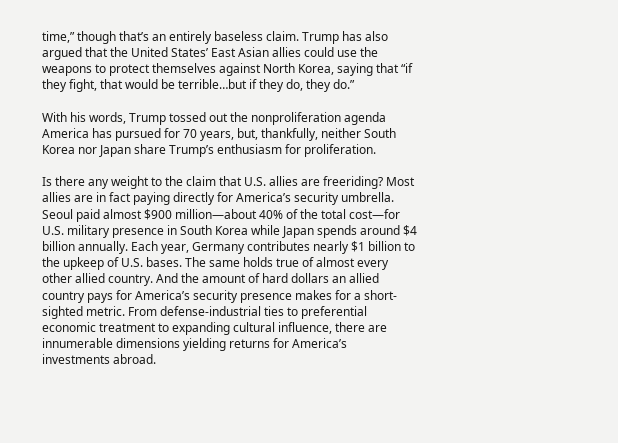time,” though that’s an entirely baseless claim. Trump has also argued that the United States’ East Asian allies could use the weapons to protect themselves against North Korea, saying that “if they fight, that would be terrible…but if they do, they do.”

With his words, Trump tossed out the nonproliferation agenda America has pursued for 70 years, but, thankfully, neither South Korea nor Japan share Trump’s enthusiasm for proliferation.

Is there any weight to the claim that U.S. allies are freeriding? Most allies are in fact paying directly for America’s security umbrella. Seoul paid almost $900 million—about 40% of the total cost—for U.S. military presence in South Korea while Japan spends around $4 billion annually. Each year, Germany contributes nearly $1 billion to the upkeep of U.S. bases. The same holds true of almost every other allied country. And the amount of hard dollars an allied country pays for America’s security presence makes for a short-sighted metric. From defense-industrial ties to preferential economic treatment to expanding cultural influence, there are innumerable dimensions yielding returns for America’s investments abroad.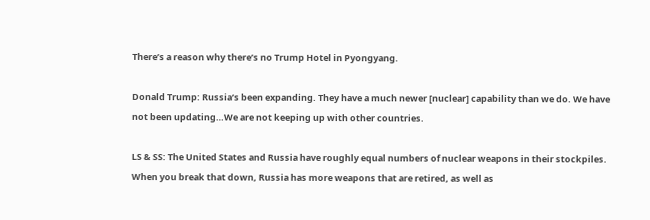There’s a reason why there’s no Trump Hotel in Pyongyang.

Donald Trump: Russia’s been expanding. They have a much newer [nuclear] capability than we do. We have not been updating…We are not keeping up with other countries.

LS & SS: The United States and Russia have roughly equal numbers of nuclear weapons in their stockpiles. When you break that down, Russia has more weapons that are retired, as well as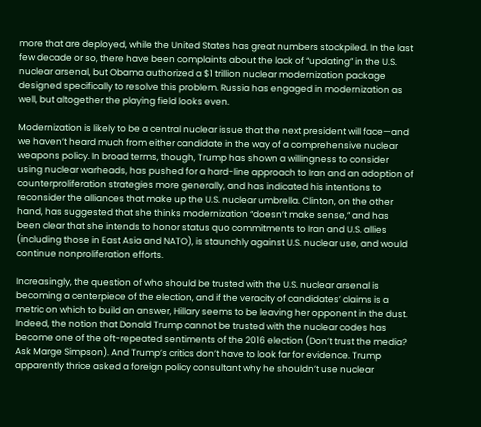more that are deployed, while the United States has great numbers stockpiled. In the last few decade or so, there have been complaints about the lack of “updating” in the U.S. nuclear arsenal, but Obama authorized a $1 trillion nuclear modernization package designed specifically to resolve this problem. Russia has engaged in modernization as well, but altogether the playing field looks even.

Modernization is likely to be a central nuclear issue that the next president will face—and we haven’t heard much from either candidate in the way of a comprehensive nuclear weapons policy. In broad terms, though, Trump has shown a willingness to consider using nuclear warheads, has pushed for a hard-line approach to Iran and an adoption of counterproliferation strategies more generally, and has indicated his intentions to reconsider the alliances that make up the U.S. nuclear umbrella. Clinton, on the other hand, has suggested that she thinks modernization “doesn’t make sense,” and has been clear that she intends to honor status quo commitments to Iran and U.S. allies (including those in East Asia and NATO), is staunchly against U.S. nuclear use, and would continue nonproliferation efforts.

Increasingly, the question of who should be trusted with the U.S. nuclear arsenal is becoming a centerpiece of the election, and if the veracity of candidates’ claims is a metric on which to build an answer, Hillary seems to be leaving her opponent in the dust. Indeed, the notion that Donald Trump cannot be trusted with the nuclear codes has become one of the oft-repeated sentiments of the 2016 election (Don’t trust the media? Ask Marge Simpson). And Trump’s critics don’t have to look far for evidence. Trump apparently thrice asked a foreign policy consultant why he shouldn’t use nuclear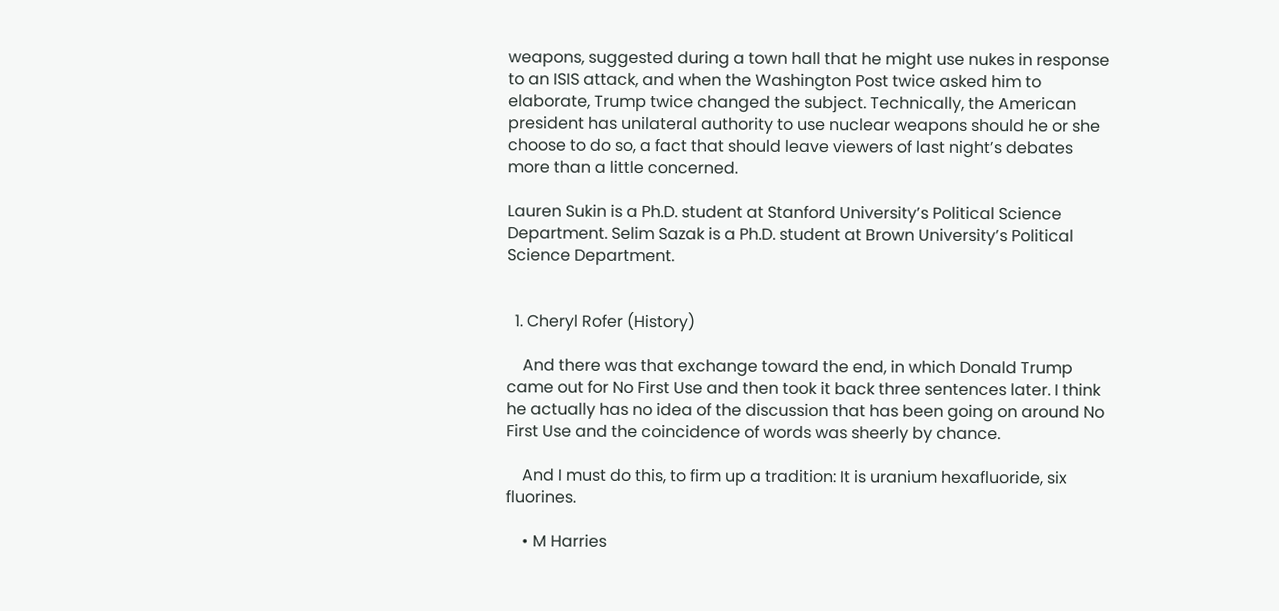weapons, suggested during a town hall that he might use nukes in response to an ISIS attack, and when the Washington Post twice asked him to elaborate, Trump twice changed the subject. Technically, the American president has unilateral authority to use nuclear weapons should he or she choose to do so, a fact that should leave viewers of last night’s debates more than a little concerned.

Lauren Sukin is a Ph.D. student at Stanford University’s Political Science Department. Selim Sazak is a Ph.D. student at Brown University’s Political Science Department.


  1. Cheryl Rofer (History)

    And there was that exchange toward the end, in which Donald Trump came out for No First Use and then took it back three sentences later. I think he actually has no idea of the discussion that has been going on around No First Use and the coincidence of words was sheerly by chance.

    And I must do this, to firm up a tradition: It is uranium hexafluoride, six fluorines.

    • M Harries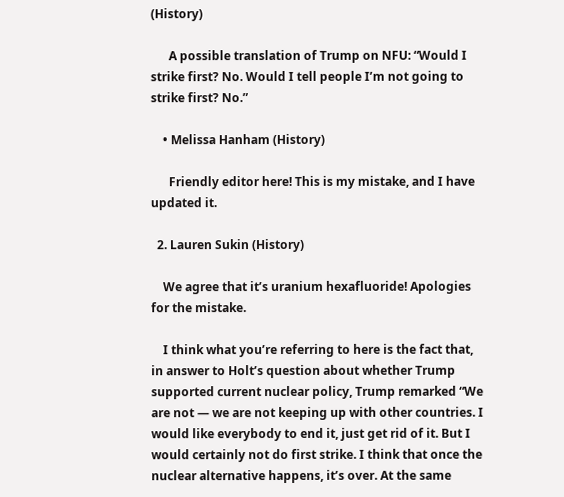(History)

      A possible translation of Trump on NFU: “Would I strike first? No. Would I tell people I’m not going to strike first? No.”

    • Melissa Hanham (History)

      Friendly editor here! This is my mistake, and I have updated it.

  2. Lauren Sukin (History)

    We agree that it’s uranium hexafluoride! Apologies for the mistake.

    I think what you’re referring to here is the fact that, in answer to Holt’s question about whether Trump supported current nuclear policy, Trump remarked “We are not — we are not keeping up with other countries. I would like everybody to end it, just get rid of it. But I would certainly not do first strike. I think that once the nuclear alternative happens, it’s over. At the same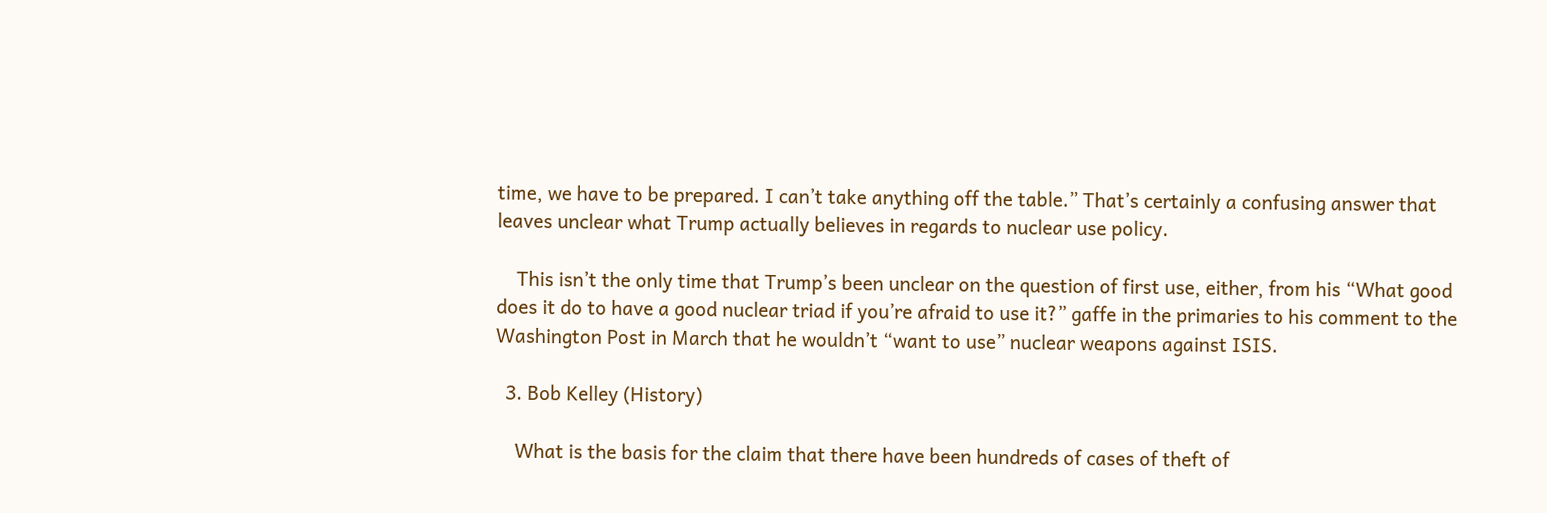time, we have to be prepared. I can’t take anything off the table.” That’s certainly a confusing answer that leaves unclear what Trump actually believes in regards to nuclear use policy.

    This isn’t the only time that Trump’s been unclear on the question of first use, either, from his “What good does it do to have a good nuclear triad if you’re afraid to use it?” gaffe in the primaries to his comment to the Washington Post in March that he wouldn’t “want to use” nuclear weapons against ISIS.

  3. Bob Kelley (History)

    What is the basis for the claim that there have been hundreds of cases of theft of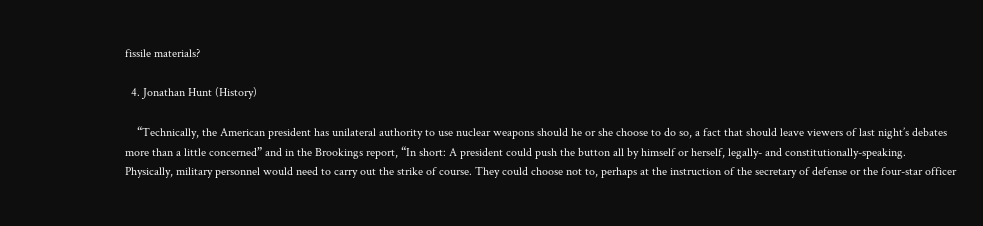fissile materials?

  4. Jonathan Hunt (History)

    “Technically, the American president has unilateral authority to use nuclear weapons should he or she choose to do so, a fact that should leave viewers of last night’s debates more than a little concerned” and in the Brookings report, “In short: A president could push the button all by himself or herself, legally- and constitutionally-speaking. Physically, military personnel would need to carry out the strike of course. They could choose not to, perhaps at the instruction of the secretary of defense or the four-star officer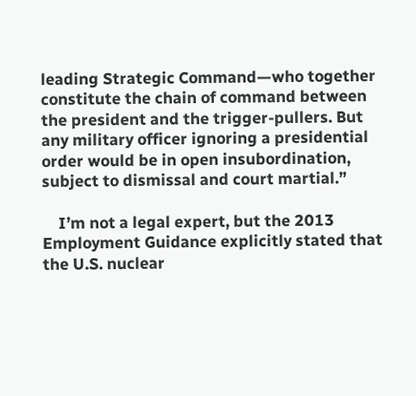leading Strategic Command—who together constitute the chain of command between the president and the trigger-pullers. But any military officer ignoring a presidential order would be in open insubordination, subject to dismissal and court martial.”

    I’m not a legal expert, but the 2013 Employment Guidance explicitly stated that the U.S. nuclear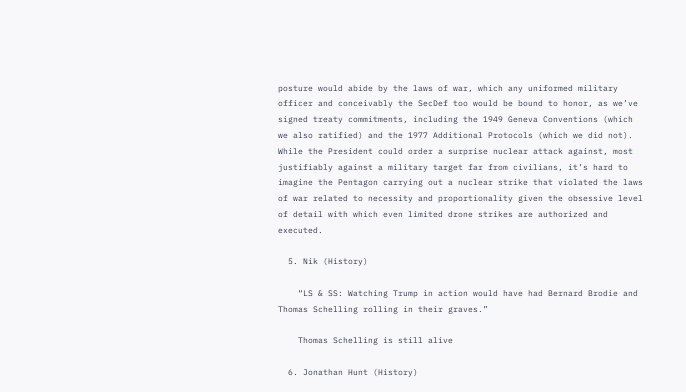posture would abide by the laws of war, which any uniformed military officer and conceivably the SecDef too would be bound to honor, as we’ve signed treaty commitments, including the 1949 Geneva Conventions (which we also ratified) and the 1977 Additional Protocols (which we did not). While the President could order a surprise nuclear attack against, most justifiably against a military target far from civilians, it’s hard to imagine the Pentagon carrying out a nuclear strike that violated the laws of war related to necessity and proportionality given the obsessive level of detail with which even limited drone strikes are authorized and executed.

  5. Nik (History)

    “LS & SS: Watching Trump in action would have had Bernard Brodie and Thomas Schelling rolling in their graves.”

    Thomas Schelling is still alive

  6. Jonathan Hunt (History)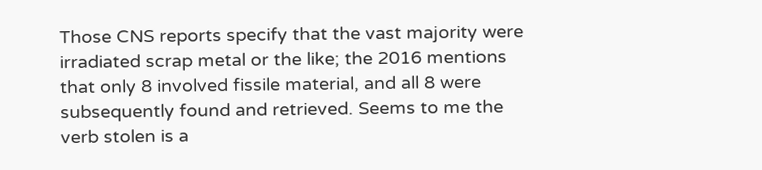Those CNS reports specify that the vast majority were irradiated scrap metal or the like; the 2016 mentions that only 8 involved fissile material, and all 8 were subsequently found and retrieved. Seems to me the verb stolen is a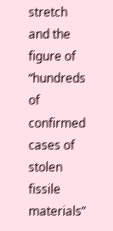stretch and the figure of “hundreds of confirmed cases of stolen fissile materials”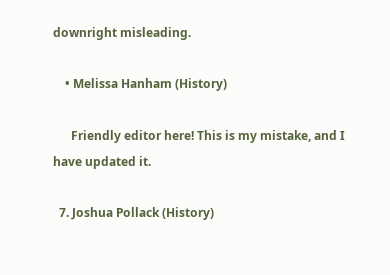downright misleading.

    • Melissa Hanham (History)

      Friendly editor here! This is my mistake, and I have updated it.

  7. Joshua Pollack (History)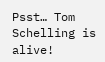Psst… Tom Schelling is alive!